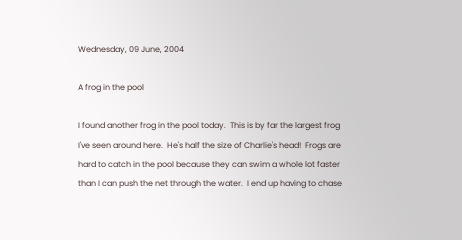Wednesday, 09 June, 2004

A frog in the pool

I found another frog in the pool today.  This is by far the largest frog I've seen around here.  He's half the size of Charlie's head!  Frogs are hard to catch in the pool because they can swim a whole lot faster than I can push the net through the water.  I end up having to chase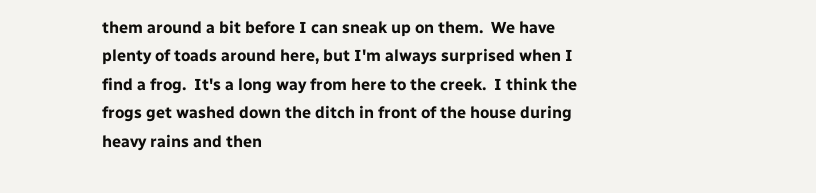them around a bit before I can sneak up on them.  We have plenty of toads around here, but I'm always surprised when I find a frog.  It's a long way from here to the creek.  I think the frogs get washed down the ditch in front of the house during heavy rains and then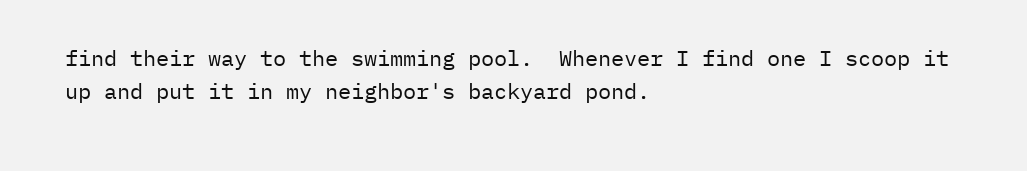find their way to the swimming pool.  Whenever I find one I scoop it up and put it in my neighbor's backyard pond.